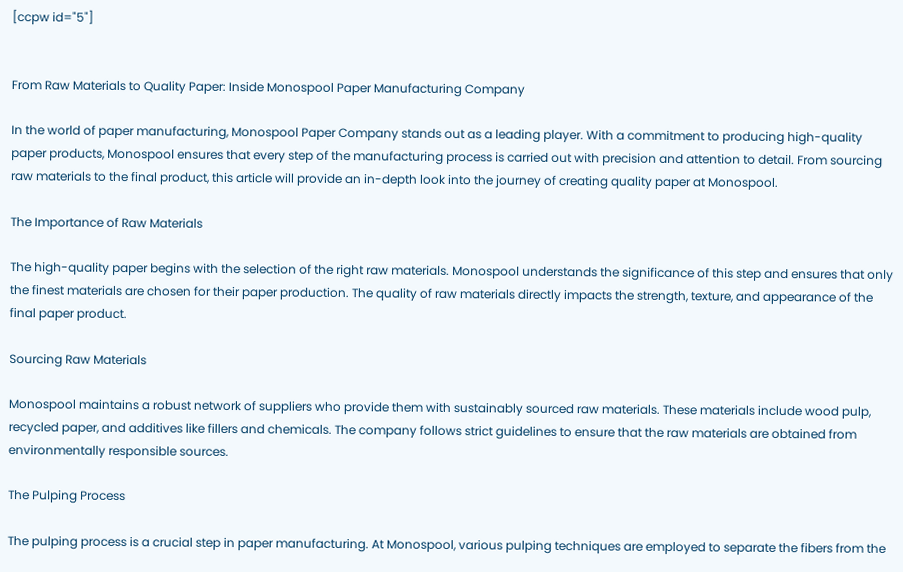[ccpw id="5"]


From Raw Materials to Quality Paper: Inside Monospool Paper Manufacturing Company

In the world of paper manufacturing, Monospool Paper Company stands out as a leading player. With a commitment to producing high-quality paper products, Monospool ensures that every step of the manufacturing process is carried out with precision and attention to detail. From sourcing raw materials to the final product, this article will provide an in-depth look into the journey of creating quality paper at Monospool.

The Importance of Raw Materials

The high-quality paper begins with the selection of the right raw materials. Monospool understands the significance of this step and ensures that only the finest materials are chosen for their paper production. The quality of raw materials directly impacts the strength, texture, and appearance of the final paper product.

Sourcing Raw Materials

Monospool maintains a robust network of suppliers who provide them with sustainably sourced raw materials. These materials include wood pulp, recycled paper, and additives like fillers and chemicals. The company follows strict guidelines to ensure that the raw materials are obtained from environmentally responsible sources.

The Pulping Process

The pulping process is a crucial step in paper manufacturing. At Monospool, various pulping techniques are employed to separate the fibers from the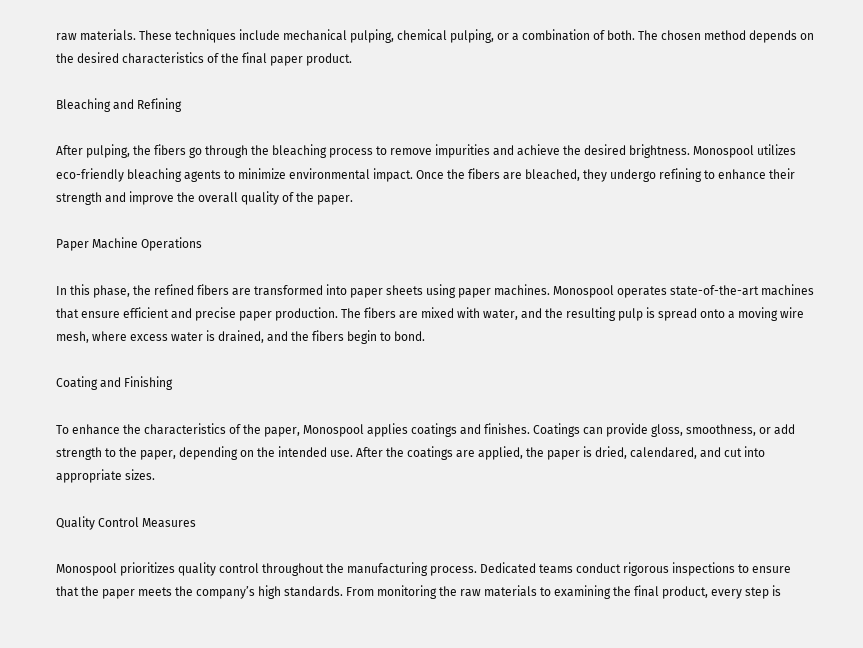raw materials. These techniques include mechanical pulping, chemical pulping, or a combination of both. The chosen method depends on the desired characteristics of the final paper product.

Bleaching and Refining

After pulping, the fibers go through the bleaching process to remove impurities and achieve the desired brightness. Monospool utilizes eco-friendly bleaching agents to minimize environmental impact. Once the fibers are bleached, they undergo refining to enhance their strength and improve the overall quality of the paper.

Paper Machine Operations

In this phase, the refined fibers are transformed into paper sheets using paper machines. Monospool operates state-of-the-art machines that ensure efficient and precise paper production. The fibers are mixed with water, and the resulting pulp is spread onto a moving wire mesh, where excess water is drained, and the fibers begin to bond.

Coating and Finishing

To enhance the characteristics of the paper, Monospool applies coatings and finishes. Coatings can provide gloss, smoothness, or add strength to the paper, depending on the intended use. After the coatings are applied, the paper is dried, calendared, and cut into appropriate sizes.

Quality Control Measures

Monospool prioritizes quality control throughout the manufacturing process. Dedicated teams conduct rigorous inspections to ensure that the paper meets the company’s high standards. From monitoring the raw materials to examining the final product, every step is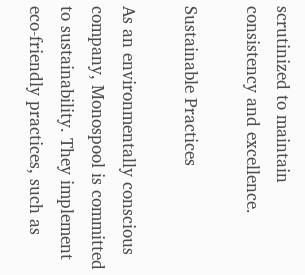scrutinized to maintain consistency and excellence.

Sustainable Practices

As an environmentally conscious company, Monospool is committed to sustainability. They implement eco-friendly practices, such as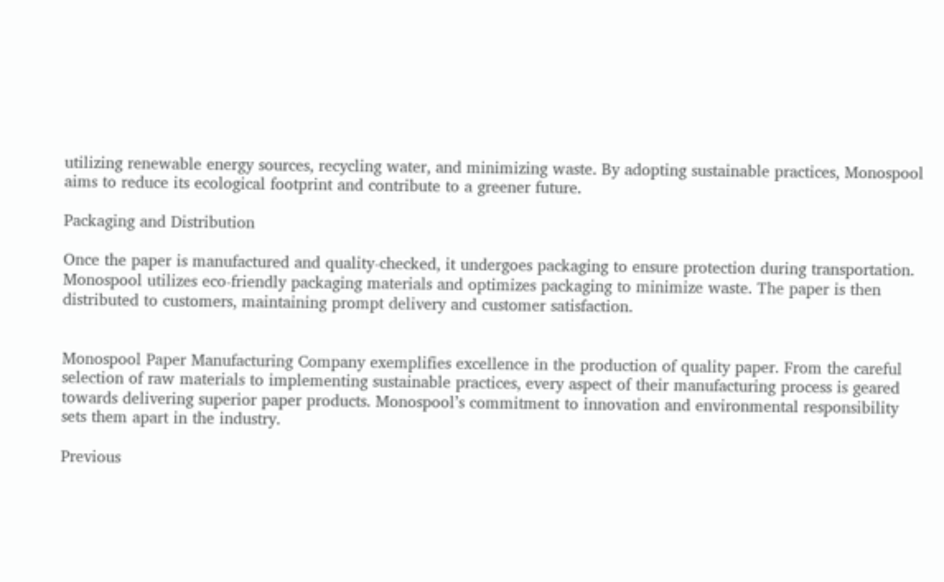utilizing renewable energy sources, recycling water, and minimizing waste. By adopting sustainable practices, Monospool aims to reduce its ecological footprint and contribute to a greener future.

Packaging and Distribution

Once the paper is manufactured and quality-checked, it undergoes packaging to ensure protection during transportation. Monospool utilizes eco-friendly packaging materials and optimizes packaging to minimize waste. The paper is then distributed to customers, maintaining prompt delivery and customer satisfaction.


Monospool Paper Manufacturing Company exemplifies excellence in the production of quality paper. From the careful selection of raw materials to implementing sustainable practices, every aspect of their manufacturing process is geared towards delivering superior paper products. Monospool’s commitment to innovation and environmental responsibility sets them apart in the industry.

Previous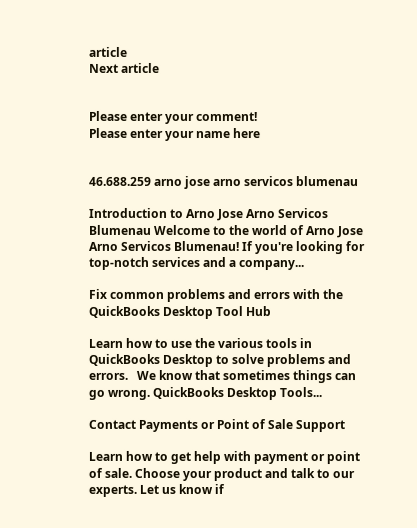article
Next article


Please enter your comment!
Please enter your name here


46.688.259 arno jose arno servicos blumenau

Introduction to Arno Jose Arno Servicos Blumenau Welcome to the world of Arno Jose Arno Servicos Blumenau! If you're looking for top-notch services and a company...

Fix common problems and errors with the QuickBooks Desktop Tool Hub

Learn how to use the various tools in QuickBooks Desktop to solve problems and errors.   We know that sometimes things can go wrong. QuickBooks Desktop Tools...

Contact Payments or Point of Sale Support

Learn how to get help with payment or point of sale. Choose your product and talk to our experts. Let us know if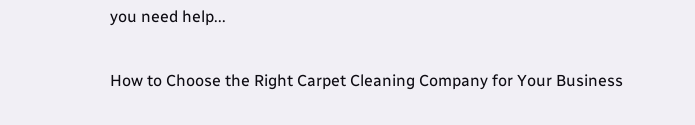you need help...

How to Choose the Right Carpet Cleaning Company for Your Business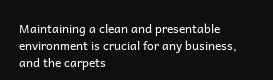Maintaining a clean and presentable environment is crucial for any business, and the carpets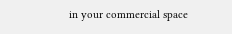in your commercial space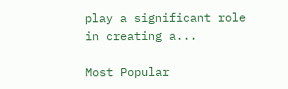play a significant role in creating a...

Most Popular